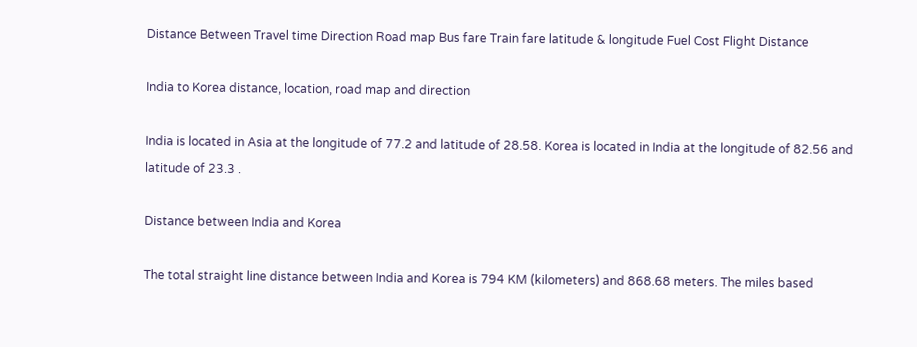Distance Between Travel time Direction Road map Bus fare Train fare latitude & longitude Fuel Cost Flight Distance

India to Korea distance, location, road map and direction

India is located in Asia at the longitude of 77.2 and latitude of 28.58. Korea is located in India at the longitude of 82.56 and latitude of 23.3 .

Distance between India and Korea

The total straight line distance between India and Korea is 794 KM (kilometers) and 868.68 meters. The miles based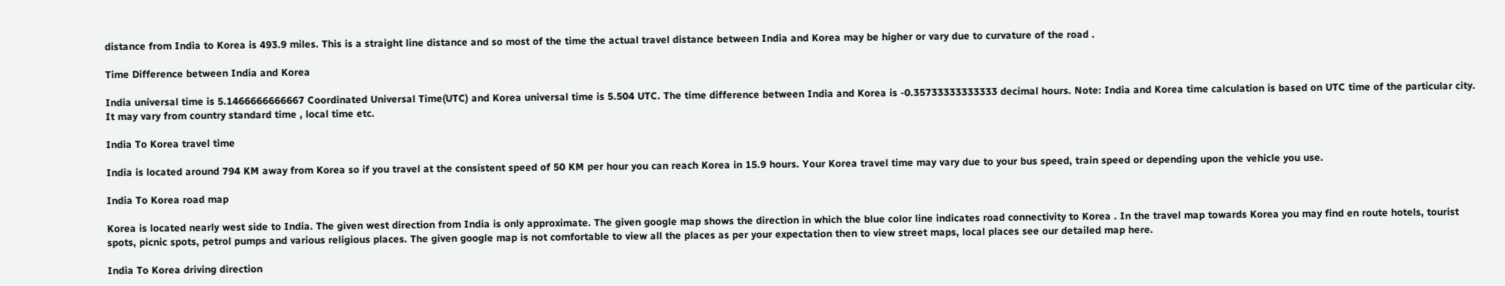distance from India to Korea is 493.9 miles. This is a straight line distance and so most of the time the actual travel distance between India and Korea may be higher or vary due to curvature of the road .

Time Difference between India and Korea

India universal time is 5.1466666666667 Coordinated Universal Time(UTC) and Korea universal time is 5.504 UTC. The time difference between India and Korea is -0.35733333333333 decimal hours. Note: India and Korea time calculation is based on UTC time of the particular city. It may vary from country standard time , local time etc.

India To Korea travel time

India is located around 794 KM away from Korea so if you travel at the consistent speed of 50 KM per hour you can reach Korea in 15.9 hours. Your Korea travel time may vary due to your bus speed, train speed or depending upon the vehicle you use.

India To Korea road map

Korea is located nearly west side to India. The given west direction from India is only approximate. The given google map shows the direction in which the blue color line indicates road connectivity to Korea . In the travel map towards Korea you may find en route hotels, tourist spots, picnic spots, petrol pumps and various religious places. The given google map is not comfortable to view all the places as per your expectation then to view street maps, local places see our detailed map here.

India To Korea driving direction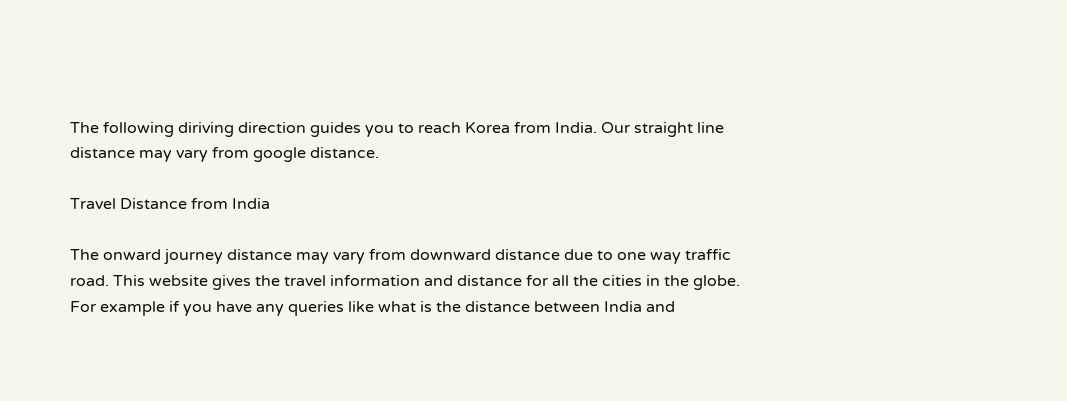The following diriving direction guides you to reach Korea from India. Our straight line distance may vary from google distance.

Travel Distance from India

The onward journey distance may vary from downward distance due to one way traffic road. This website gives the travel information and distance for all the cities in the globe. For example if you have any queries like what is the distance between India and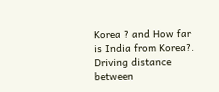Korea ? and How far is India from Korea?. Driving distance between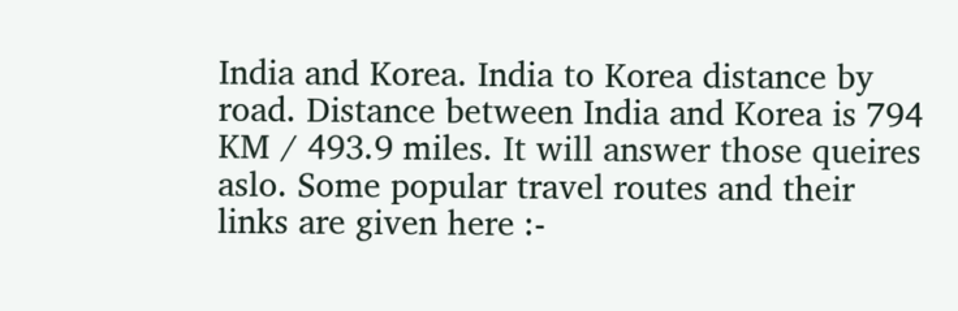India and Korea. India to Korea distance by road. Distance between India and Korea is 794 KM / 493.9 miles. It will answer those queires aslo. Some popular travel routes and their links are given here :-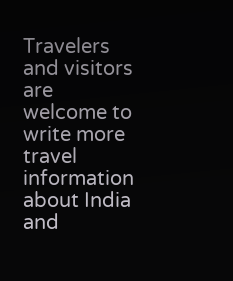Travelers and visitors are welcome to write more travel information about India and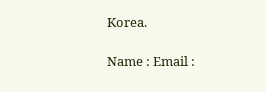Korea.

Name : Email :